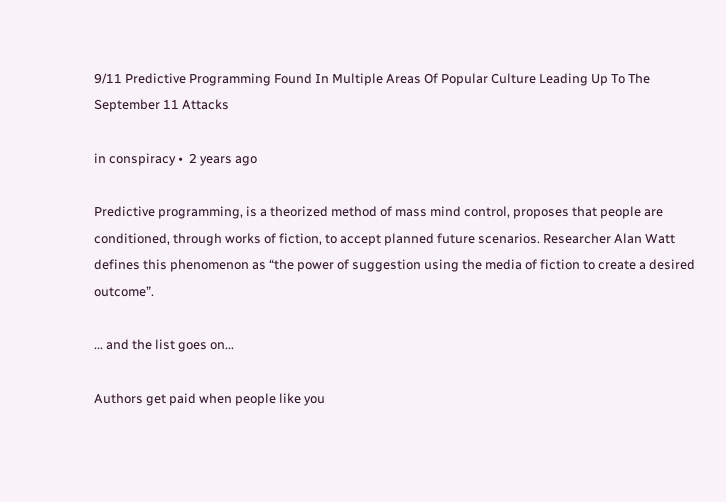9/11 Predictive Programming Found In Multiple Areas Of Popular Culture Leading Up To The September 11 Attacks

in conspiracy •  2 years ago

Predictive programming, is a theorized method of mass mind control, proposes that people are conditioned, through works of fiction, to accept planned future scenarios. Researcher Alan Watt defines this phenomenon as “the power of suggestion using the media of fiction to create a desired outcome”.

... and the list goes on...

Authors get paid when people like you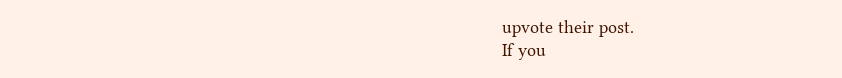upvote their post.
If you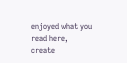enjoyed what you read here, create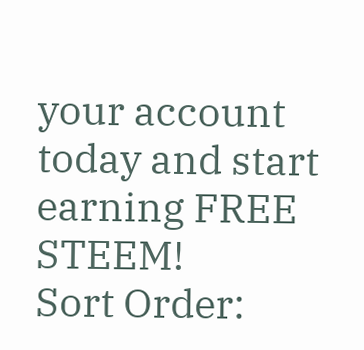your account today and start earning FREE STEEM!
Sort Order: